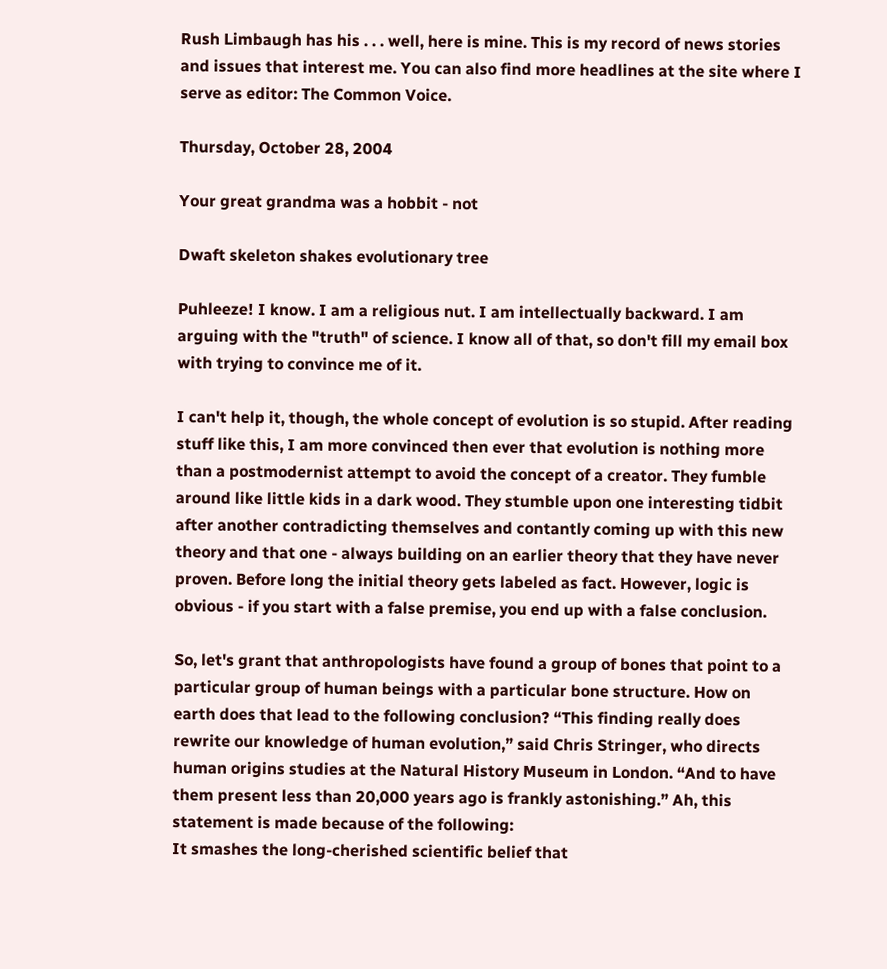Rush Limbaugh has his . . . well, here is mine. This is my record of news stories and issues that interest me. You can also find more headlines at the site where I serve as editor: The Common Voice.

Thursday, October 28, 2004

Your great grandma was a hobbit - not

Dwaft skeleton shakes evolutionary tree

Puhleeze! I know. I am a religious nut. I am intellectually backward. I am arguing with the "truth" of science. I know all of that, so don't fill my email box with trying to convince me of it.

I can't help it, though, the whole concept of evolution is so stupid. After reading stuff like this, I am more convinced then ever that evolution is nothing more than a postmodernist attempt to avoid the concept of a creator. They fumble around like little kids in a dark wood. They stumble upon one interesting tidbit after another contradicting themselves and contantly coming up with this new theory and that one - always building on an earlier theory that they have never proven. Before long the initial theory gets labeled as fact. However, logic is obvious - if you start with a false premise, you end up with a false conclusion.

So, let's grant that anthropologists have found a group of bones that point to a particular group of human beings with a particular bone structure. How on earth does that lead to the following conclusion? “This finding really does rewrite our knowledge of human evolution,” said Chris Stringer, who directs human origins studies at the Natural History Museum in London. “And to have them present less than 20,000 years ago is frankly astonishing.” Ah, this statement is made because of the following:
It smashes the long-cherished scientific belief that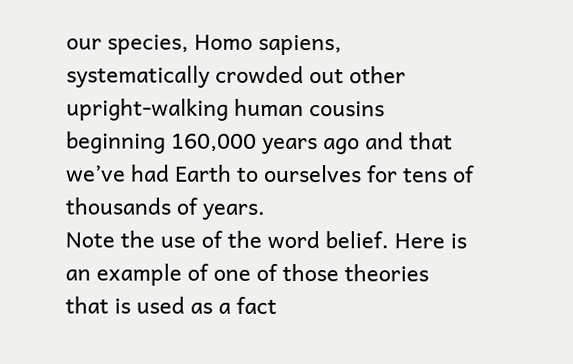our species, Homo sapiens, systematically crowded out other upright-walking human cousins beginning 160,000 years ago and that we’ve had Earth to ourselves for tens of thousands of years.
Note the use of the word belief. Here is an example of one of those theories that is used as a fact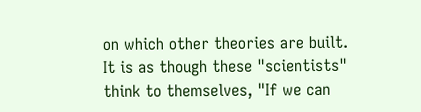on which other theories are built. It is as though these "scientists" think to themselves, "If we can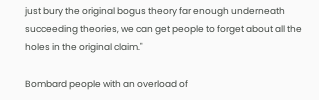just bury the original bogus theory far enough underneath succeeding theories, we can get people to forget about all the holes in the original claim."

Bombard people with an overload of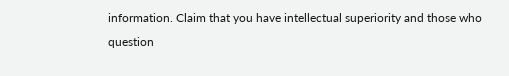information. Claim that you have intellectual superiority and those who question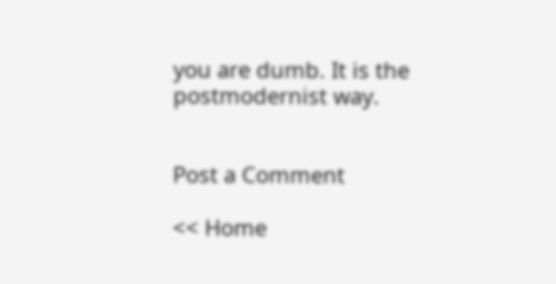you are dumb. It is the postmodernist way.


Post a Comment

<< Home